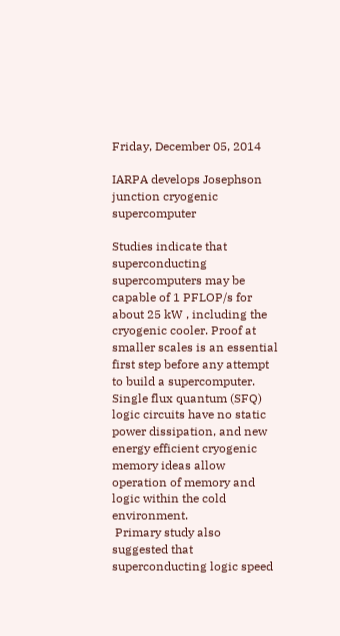Friday, December 05, 2014

IARPA develops Josephson junction cryogenic supercomputer

Studies indicate that superconducting supercomputers may be capable of 1 PFLOP/s for about 25 kW , including the cryogenic cooler. Proof at smaller scales is an essential first step before any attempt to build a supercomputer.  Single flux quantum (SFQ) logic circuits have no static power dissipation, and new energy efficient cryogenic memory ideas allow operation of memory and logic within the cold environment.
 Primary study also suggested that superconducting logic speed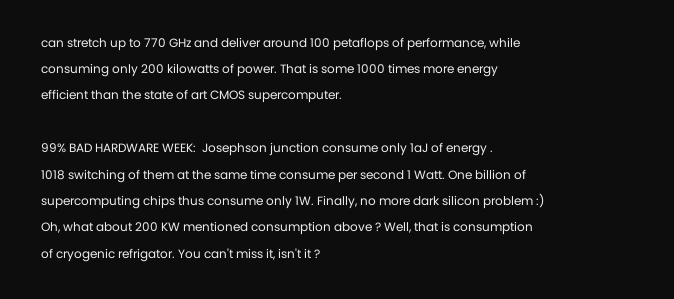can stretch up to 770 GHz and deliver around 100 petaflops of performance, while consuming only 200 kilowatts of power. That is some 1000 times more energy efficient than the state of art CMOS supercomputer.

99% BAD HARDWARE WEEK:  Josephson junction consume only 1aJ of energy .
1018 switching of them at the same time consume per second 1 Watt. One billion of supercomputing chips thus consume only 1W. Finally, no more dark silicon problem :)  Oh, what about 200 KW mentioned consumption above ? Well, that is consumption of cryogenic refrigator. You can't miss it, isn't it ?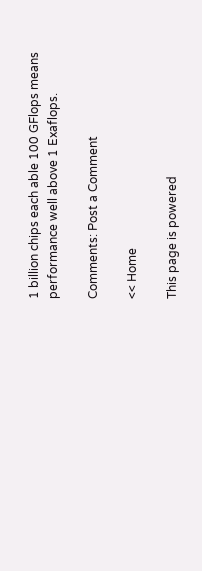1 billion chips each able 100 GFlops means performance well above 1 Exaflops.

Comments: Post a Comment

<< Home

This page is powered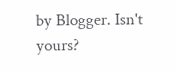by Blogger. Isn't yours?